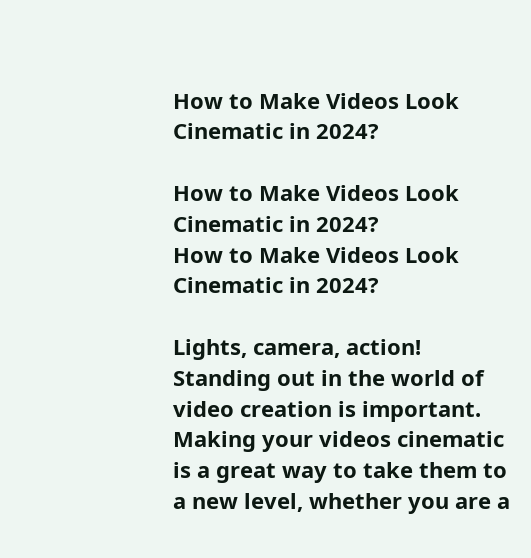How to Make Videos Look Cinematic in 2024?

How to Make Videos Look Cinematic in 2024?
How to Make Videos Look Cinematic in 2024?

Lights, camera, action! Standing out in the world of video creation is important. Making your videos cinematic is a great way to take them to a new level, whether you are a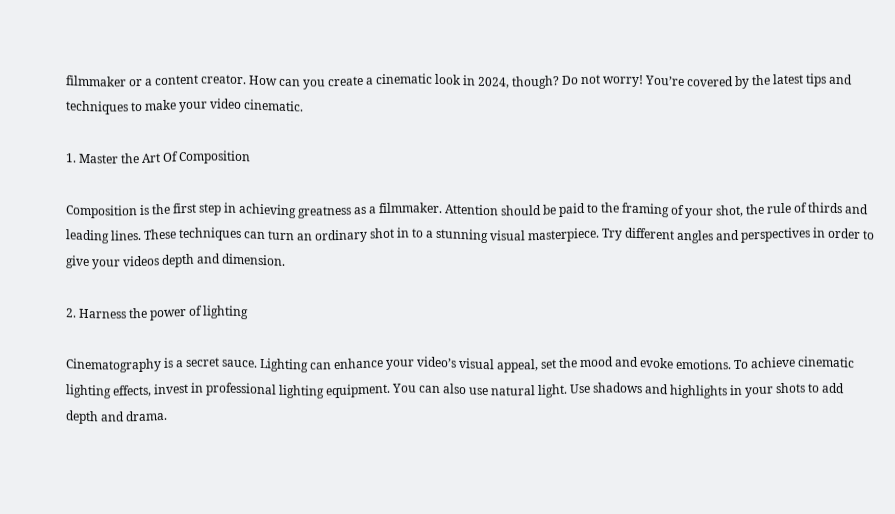filmmaker or a content creator. How can you create a cinematic look in 2024, though? Do not worry! You’re covered by the latest tips and techniques to make your video cinematic.

1. Master the Art Of Composition

Composition is the first step in achieving greatness as a filmmaker. Attention should be paid to the framing of your shot, the rule of thirds and leading lines. These techniques can turn an ordinary shot in to a stunning visual masterpiece. Try different angles and perspectives in order to give your videos depth and dimension.

2. Harness the power of lighting

Cinematography is a secret sauce. Lighting can enhance your video’s visual appeal, set the mood and evoke emotions. To achieve cinematic lighting effects, invest in professional lighting equipment. You can also use natural light. Use shadows and highlights in your shots to add depth and drama.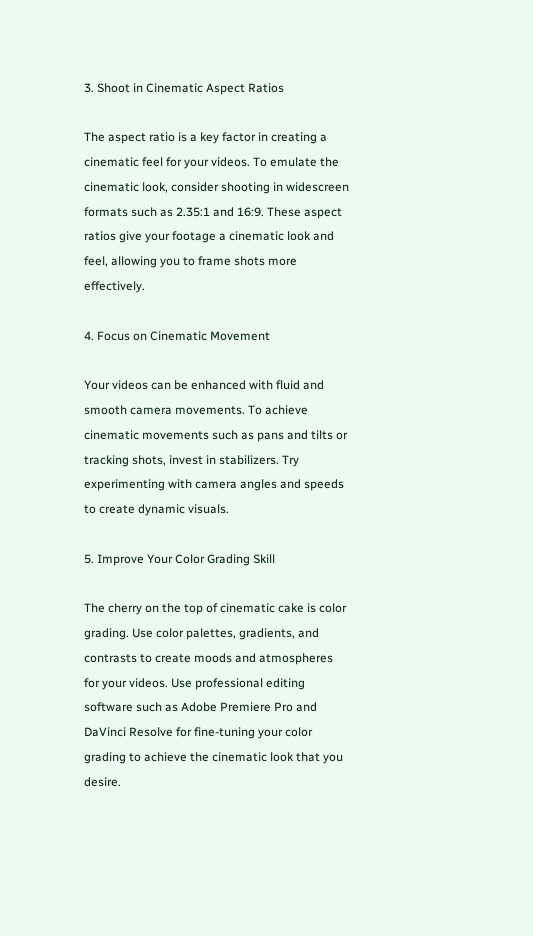3. Shoot in Cinematic Aspect Ratios

The aspect ratio is a key factor in creating a cinematic feel for your videos. To emulate the cinematic look, consider shooting in widescreen formats such as 2.35:1 and 16:9. These aspect ratios give your footage a cinematic look and feel, allowing you to frame shots more effectively.

4. Focus on Cinematic Movement

Your videos can be enhanced with fluid and smooth camera movements. To achieve cinematic movements such as pans and tilts or tracking shots, invest in stabilizers. Try experimenting with camera angles and speeds to create dynamic visuals.

5. Improve Your Color Grading Skill

The cherry on the top of cinematic cake is color grading. Use color palettes, gradients, and contrasts to create moods and atmospheres for your videos. Use professional editing software such as Adobe Premiere Pro and DaVinci Resolve for fine-tuning your color grading to achieve the cinematic look that you desire.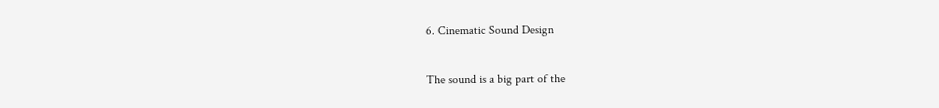6. Cinematic Sound Design

The sound is a big part of the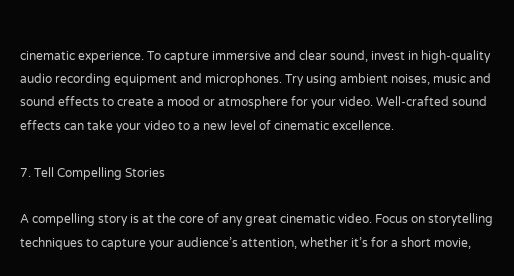cinematic experience. To capture immersive and clear sound, invest in high-quality audio recording equipment and microphones. Try using ambient noises, music and sound effects to create a mood or atmosphere for your video. Well-crafted sound effects can take your video to a new level of cinematic excellence.

7. Tell Compelling Stories

A compelling story is at the core of any great cinematic video. Focus on storytelling techniques to capture your audience’s attention, whether it’s for a short movie,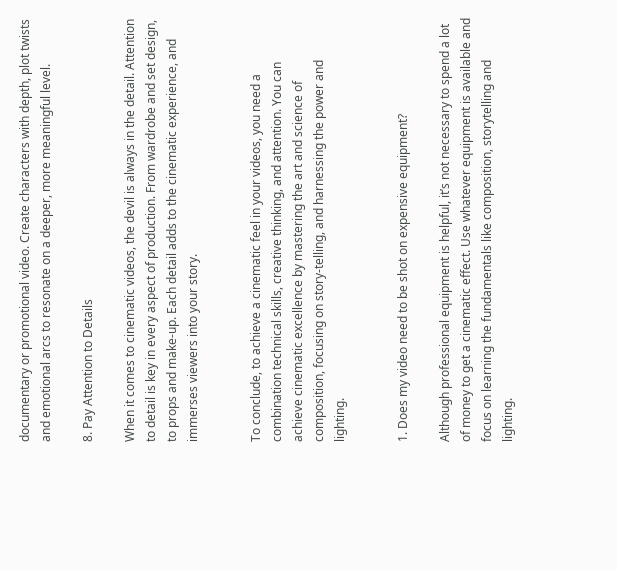documentary or promotional video. Create characters with depth, plot twists and emotional arcs to resonate on a deeper, more meaningful level.

8. Pay Attention to Details

When it comes to cinematic videos, the devil is always in the detail. Attention to detail is key in every aspect of production. From wardrobe and set design, to props and make-up. Each detail adds to the cinematic experience, and immerses viewers into your story.


To conclude, to achieve a cinematic feel in your videos, you need a combination technical skills, creative thinking, and attention. You can achieve cinematic excellence by mastering the art and science of composition, focusing on story-telling, and harnessing the power and lighting.


1. Does my video need to be shot on expensive equipment?

Although professional equipment is helpful, it’s not necessary to spend a lot of money to get a cinematic effect. Use whatever equipment is available and focus on learning the fundamentals like composition, storytelling and lighting.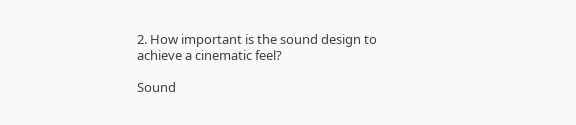2. How important is the sound design to achieve a cinematic feel?

Sound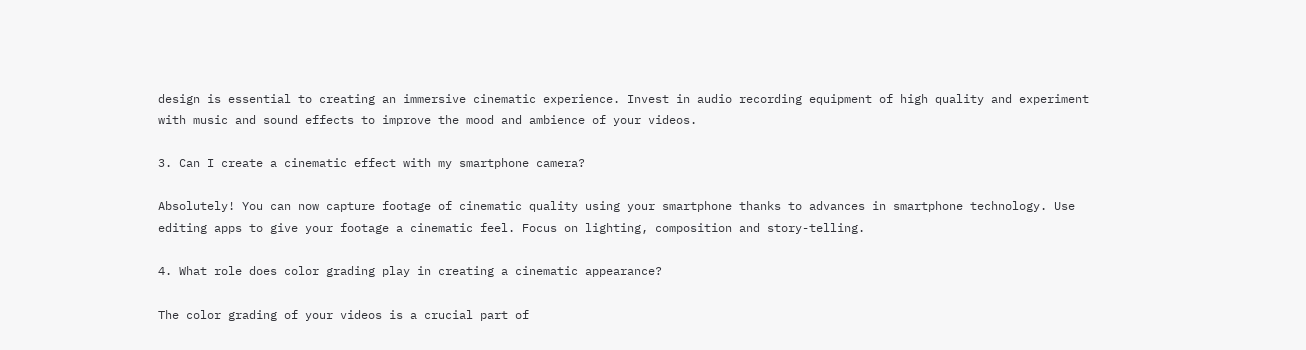design is essential to creating an immersive cinematic experience. Invest in audio recording equipment of high quality and experiment with music and sound effects to improve the mood and ambience of your videos.

3. Can I create a cinematic effect with my smartphone camera?

Absolutely! You can now capture footage of cinematic quality using your smartphone thanks to advances in smartphone technology. Use editing apps to give your footage a cinematic feel. Focus on lighting, composition and story-telling.

4. What role does color grading play in creating a cinematic appearance?

The color grading of your videos is a crucial part of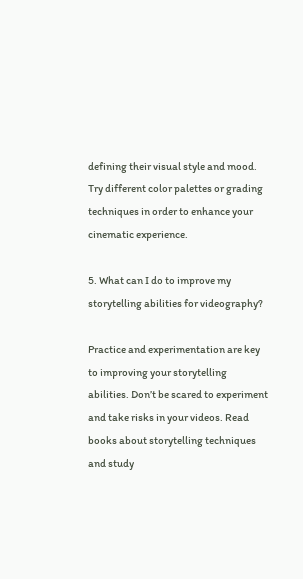defining their visual style and mood. Try different color palettes or grading techniques in order to enhance your cinematic experience.

5. What can I do to improve my storytelling abilities for videography?

Practice and experimentation are key to improving your storytelling abilities. Don’t be scared to experiment and take risks in your videos. Read books about storytelling techniques and study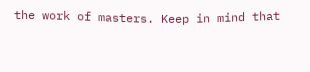the work of masters. Keep in mind that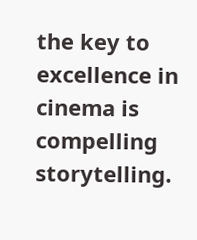the key to excellence in cinema is compelling storytelling.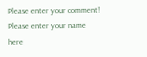Please enter your comment!
Please enter your name here